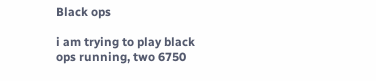Black ops

i am trying to play black ops running, two 6750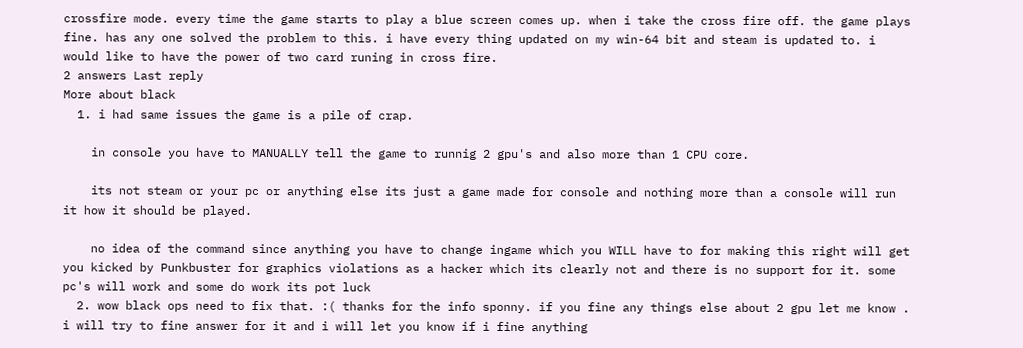crossfire mode. every time the game starts to play a blue screen comes up. when i take the cross fire off. the game plays fine. has any one solved the problem to this. i have every thing updated on my win-64 bit and steam is updated to. i would like to have the power of two card runing in cross fire.
2 answers Last reply
More about black
  1. i had same issues the game is a pile of crap.

    in console you have to MANUALLY tell the game to runnig 2 gpu's and also more than 1 CPU core.

    its not steam or your pc or anything else its just a game made for console and nothing more than a console will run it how it should be played.

    no idea of the command since anything you have to change ingame which you WILL have to for making this right will get you kicked by Punkbuster for graphics violations as a hacker which its clearly not and there is no support for it. some pc's will work and some do work its pot luck
  2. wow black ops need to fix that. :( thanks for the info sponny. if you fine any things else about 2 gpu let me know . i will try to fine answer for it and i will let you know if i fine anything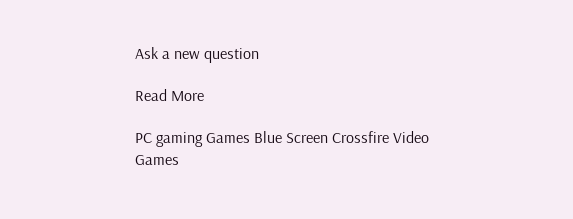Ask a new question

Read More

PC gaming Games Blue Screen Crossfire Video Games